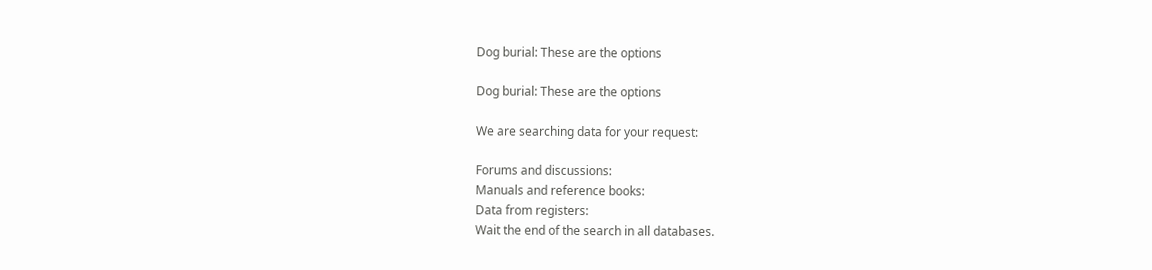Dog burial: These are the options

Dog burial: These are the options

We are searching data for your request:

Forums and discussions:
Manuals and reference books:
Data from registers:
Wait the end of the search in all databases.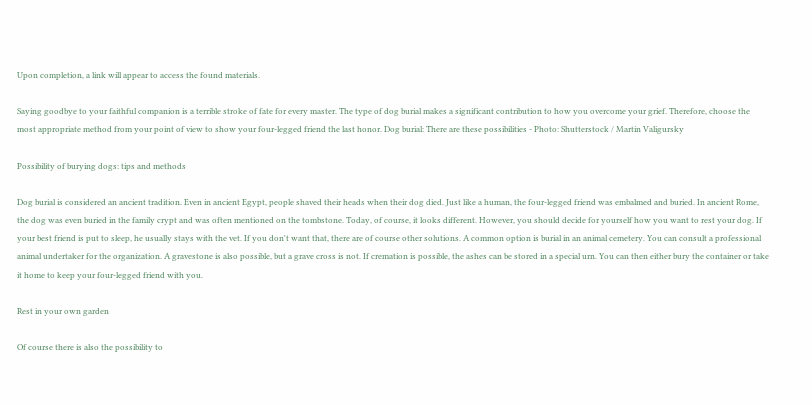Upon completion, a link will appear to access the found materials.

Saying goodbye to your faithful companion is a terrible stroke of fate for every master. The type of dog burial makes a significant contribution to how you overcome your grief. Therefore, choose the most appropriate method from your point of view to show your four-legged friend the last honor. Dog burial: There are these possibilities - Photo: Shutterstock / Martin Valigursky

Possibility of burying dogs: tips and methods

Dog burial is considered an ancient tradition. Even in ancient Egypt, people shaved their heads when their dog died. Just like a human, the four-legged friend was embalmed and buried. In ancient Rome, the dog was even buried in the family crypt and was often mentioned on the tombstone. Today, of course, it looks different. However, you should decide for yourself how you want to rest your dog. If your best friend is put to sleep, he usually stays with the vet. If you don't want that, there are of course other solutions. A common option is burial in an animal cemetery. You can consult a professional animal undertaker for the organization. A gravestone is also possible, but a grave cross is not. If cremation is possible, the ashes can be stored in a special urn. You can then either bury the container or take it home to keep your four-legged friend with you.

Rest in your own garden

Of course there is also the possibility to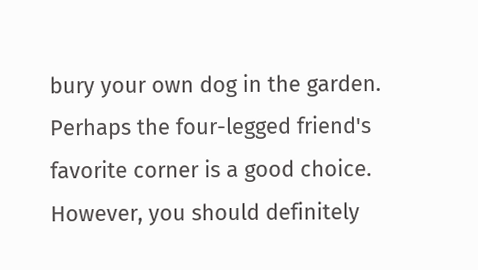bury your own dog in the garden. Perhaps the four-legged friend's favorite corner is a good choice. However, you should definitely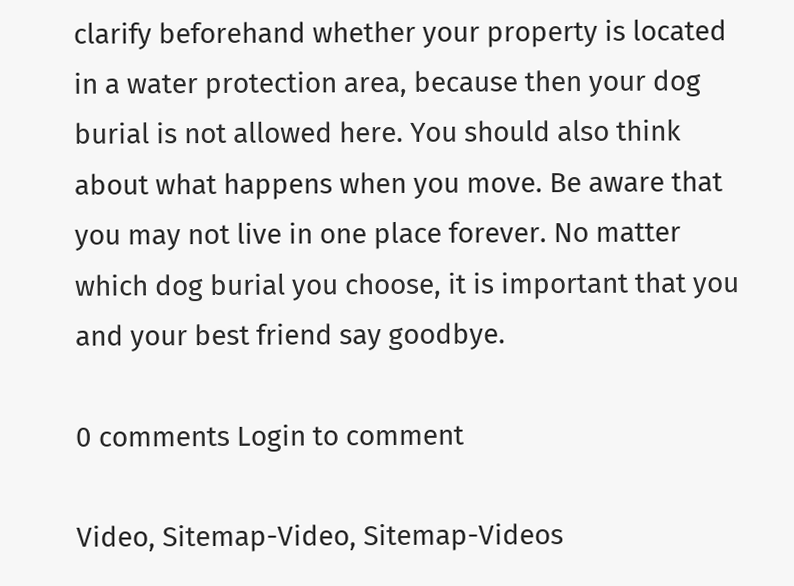clarify beforehand whether your property is located in a water protection area, because then your dog burial is not allowed here. You should also think about what happens when you move. Be aware that you may not live in one place forever. No matter which dog burial you choose, it is important that you and your best friend say goodbye.

0 comments Login to comment

Video, Sitemap-Video, Sitemap-Videos